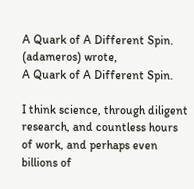A Quark of A Different Spin. (adameros) wrote,
A Quark of A Different Spin.

I think science, through diligent research, and countless hours of work, and perhaps even billions of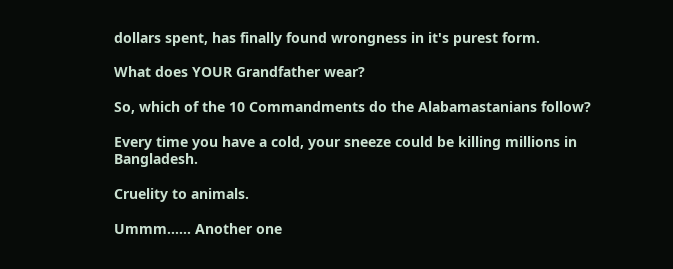dollars spent, has finally found wrongness in it's purest form.

What does YOUR Grandfather wear?

So, which of the 10 Commandments do the Alabamastanians follow?

Every time you have a cold, your sneeze could be killing millions in Bangladesh.

Cruelity to animals.

Ummm...... Another one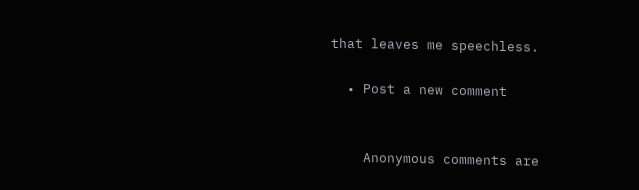that leaves me speechless.

  • Post a new comment


    Anonymous comments are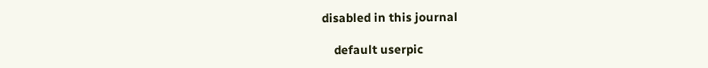disabled in this journal

    default userpic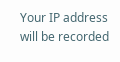Your IP address will be recorded